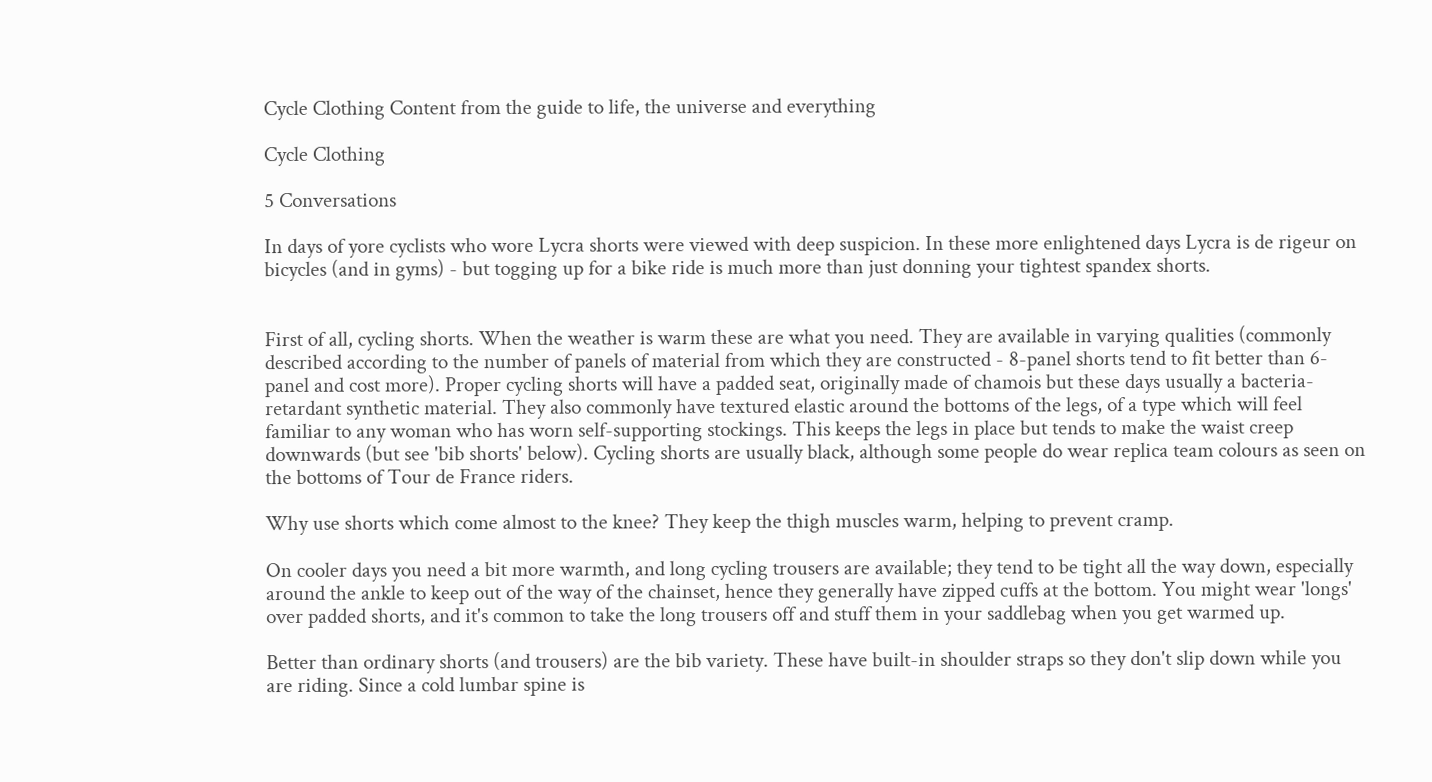Cycle Clothing Content from the guide to life, the universe and everything

Cycle Clothing

5 Conversations

In days of yore cyclists who wore Lycra shorts were viewed with deep suspicion. In these more enlightened days Lycra is de rigeur on bicycles (and in gyms) - but togging up for a bike ride is much more than just donning your tightest spandex shorts.


First of all, cycling shorts. When the weather is warm these are what you need. They are available in varying qualities (commonly described according to the number of panels of material from which they are constructed - 8-panel shorts tend to fit better than 6-panel and cost more). Proper cycling shorts will have a padded seat, originally made of chamois but these days usually a bacteria-retardant synthetic material. They also commonly have textured elastic around the bottoms of the legs, of a type which will feel familiar to any woman who has worn self-supporting stockings. This keeps the legs in place but tends to make the waist creep downwards (but see 'bib shorts' below). Cycling shorts are usually black, although some people do wear replica team colours as seen on the bottoms of Tour de France riders.

Why use shorts which come almost to the knee? They keep the thigh muscles warm, helping to prevent cramp.

On cooler days you need a bit more warmth, and long cycling trousers are available; they tend to be tight all the way down, especially around the ankle to keep out of the way of the chainset, hence they generally have zipped cuffs at the bottom. You might wear 'longs' over padded shorts, and it's common to take the long trousers off and stuff them in your saddlebag when you get warmed up.

Better than ordinary shorts (and trousers) are the bib variety. These have built-in shoulder straps so they don't slip down while you are riding. Since a cold lumbar spine is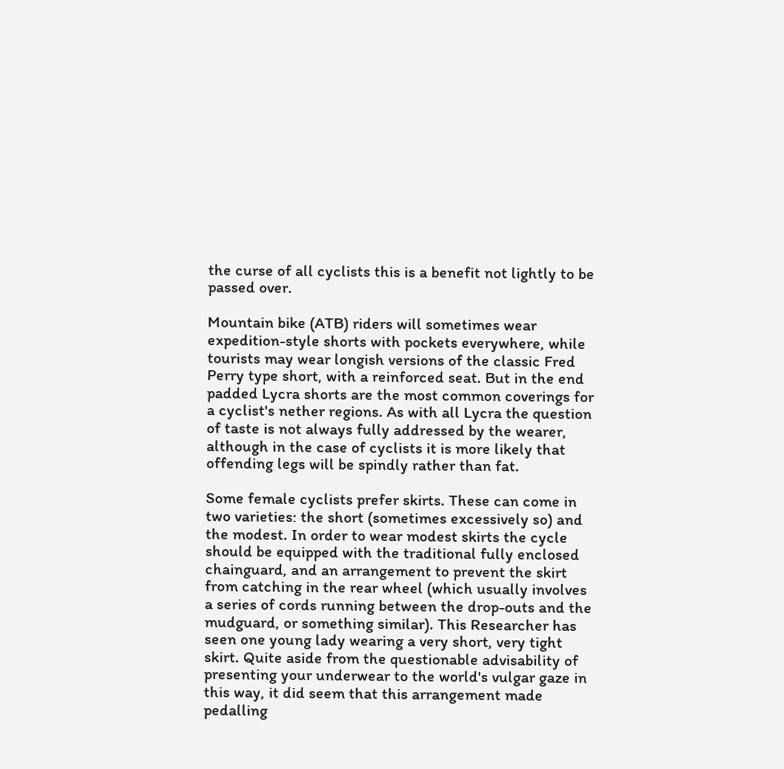the curse of all cyclists this is a benefit not lightly to be passed over.

Mountain bike (ATB) riders will sometimes wear expedition-style shorts with pockets everywhere, while tourists may wear longish versions of the classic Fred Perry type short, with a reinforced seat. But in the end padded Lycra shorts are the most common coverings for a cyclist's nether regions. As with all Lycra the question of taste is not always fully addressed by the wearer, although in the case of cyclists it is more likely that offending legs will be spindly rather than fat.

Some female cyclists prefer skirts. These can come in two varieties: the short (sometimes excessively so) and the modest. In order to wear modest skirts the cycle should be equipped with the traditional fully enclosed chainguard, and an arrangement to prevent the skirt from catching in the rear wheel (which usually involves a series of cords running between the drop-outs and the mudguard, or something similar). This Researcher has seen one young lady wearing a very short, very tight skirt. Quite aside from the questionable advisability of presenting your underwear to the world's vulgar gaze in this way, it did seem that this arrangement made pedalling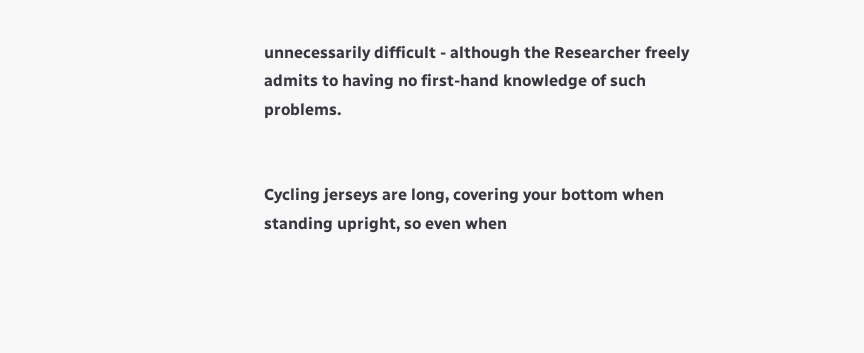unnecessarily difficult - although the Researcher freely admits to having no first-hand knowledge of such problems.


Cycling jerseys are long, covering your bottom when standing upright, so even when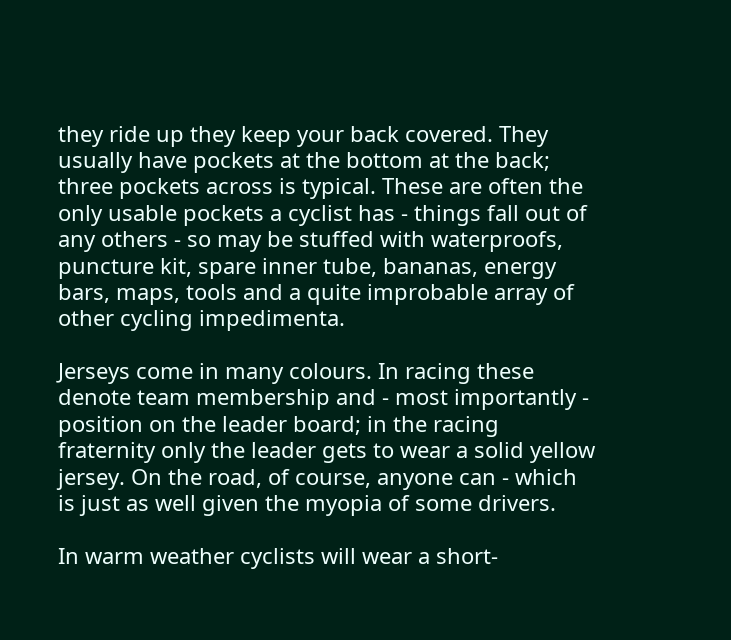they ride up they keep your back covered. They usually have pockets at the bottom at the back; three pockets across is typical. These are often the only usable pockets a cyclist has - things fall out of any others - so may be stuffed with waterproofs, puncture kit, spare inner tube, bananas, energy bars, maps, tools and a quite improbable array of other cycling impedimenta.

Jerseys come in many colours. In racing these denote team membership and - most importantly - position on the leader board; in the racing fraternity only the leader gets to wear a solid yellow jersey. On the road, of course, anyone can - which is just as well given the myopia of some drivers.

In warm weather cyclists will wear a short-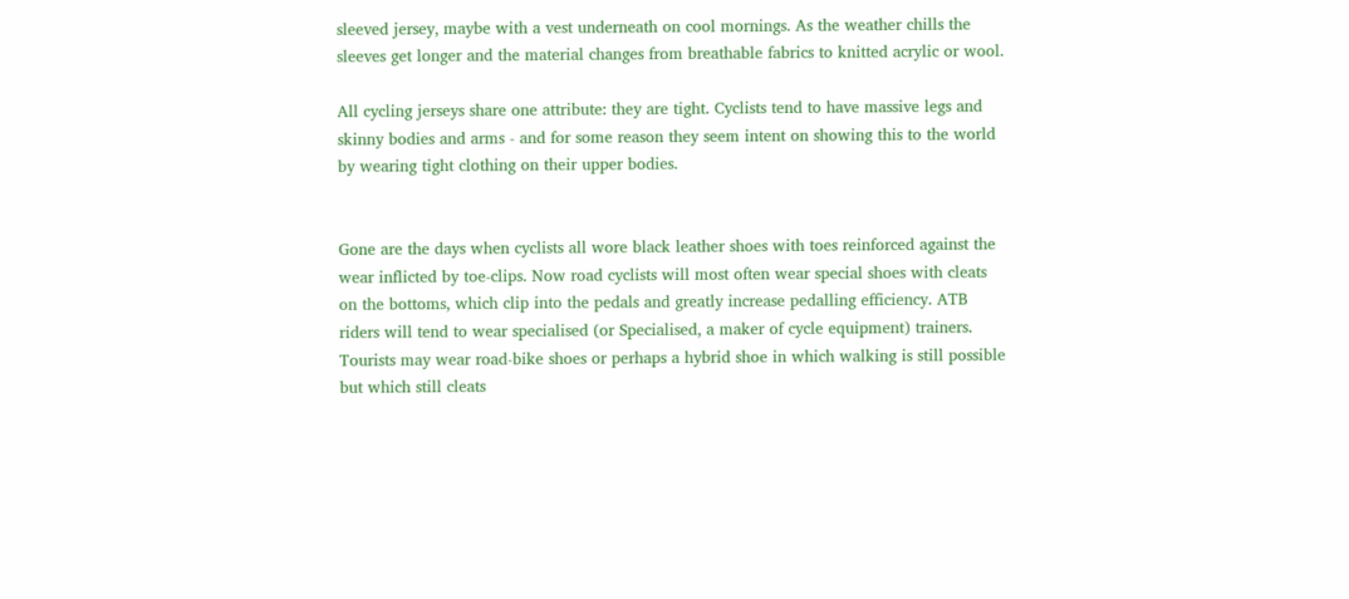sleeved jersey, maybe with a vest underneath on cool mornings. As the weather chills the sleeves get longer and the material changes from breathable fabrics to knitted acrylic or wool.

All cycling jerseys share one attribute: they are tight. Cyclists tend to have massive legs and skinny bodies and arms - and for some reason they seem intent on showing this to the world by wearing tight clothing on their upper bodies.


Gone are the days when cyclists all wore black leather shoes with toes reinforced against the wear inflicted by toe-clips. Now road cyclists will most often wear special shoes with cleats on the bottoms, which clip into the pedals and greatly increase pedalling efficiency. ATB riders will tend to wear specialised (or Specialised, a maker of cycle equipment) trainers. Tourists may wear road-bike shoes or perhaps a hybrid shoe in which walking is still possible but which still cleats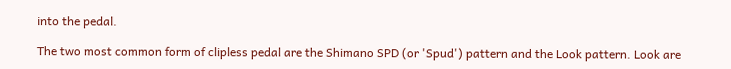into the pedal.

The two most common form of clipless pedal are the Shimano SPD (or 'Spud') pattern and the Look pattern. Look are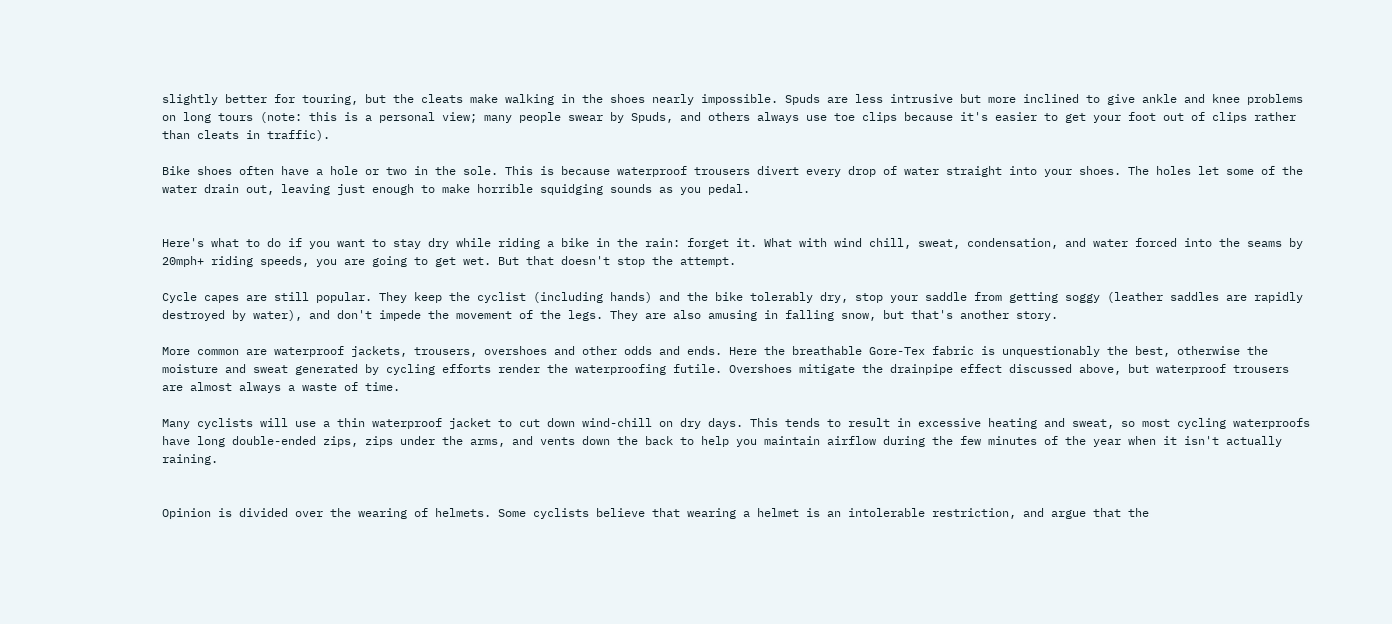slightly better for touring, but the cleats make walking in the shoes nearly impossible. Spuds are less intrusive but more inclined to give ankle and knee problems on long tours (note: this is a personal view; many people swear by Spuds, and others always use toe clips because it's easier to get your foot out of clips rather than cleats in traffic).

Bike shoes often have a hole or two in the sole. This is because waterproof trousers divert every drop of water straight into your shoes. The holes let some of the water drain out, leaving just enough to make horrible squidging sounds as you pedal.


Here's what to do if you want to stay dry while riding a bike in the rain: forget it. What with wind chill, sweat, condensation, and water forced into the seams by 20mph+ riding speeds, you are going to get wet. But that doesn't stop the attempt.

Cycle capes are still popular. They keep the cyclist (including hands) and the bike tolerably dry, stop your saddle from getting soggy (leather saddles are rapidly destroyed by water), and don't impede the movement of the legs. They are also amusing in falling snow, but that's another story.

More common are waterproof jackets, trousers, overshoes and other odds and ends. Here the breathable Gore-Tex fabric is unquestionably the best, otherwise the moisture and sweat generated by cycling efforts render the waterproofing futile. Overshoes mitigate the drainpipe effect discussed above, but waterproof trousers are almost always a waste of time.

Many cyclists will use a thin waterproof jacket to cut down wind-chill on dry days. This tends to result in excessive heating and sweat, so most cycling waterproofs have long double-ended zips, zips under the arms, and vents down the back to help you maintain airflow during the few minutes of the year when it isn't actually raining.


Opinion is divided over the wearing of helmets. Some cyclists believe that wearing a helmet is an intolerable restriction, and argue that the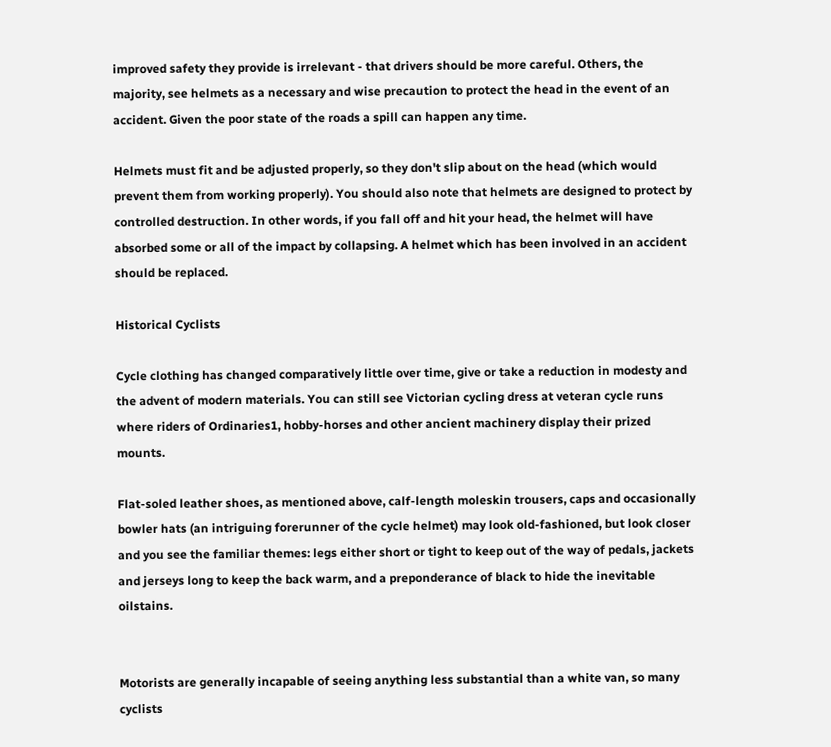improved safety they provide is irrelevant - that drivers should be more careful. Others, the majority, see helmets as a necessary and wise precaution to protect the head in the event of an accident. Given the poor state of the roads a spill can happen any time.

Helmets must fit and be adjusted properly, so they don't slip about on the head (which would prevent them from working properly). You should also note that helmets are designed to protect by controlled destruction. In other words, if you fall off and hit your head, the helmet will have absorbed some or all of the impact by collapsing. A helmet which has been involved in an accident should be replaced.

Historical Cyclists

Cycle clothing has changed comparatively little over time, give or take a reduction in modesty and the advent of modern materials. You can still see Victorian cycling dress at veteran cycle runs where riders of Ordinaries1, hobby-horses and other ancient machinery display their prized mounts.

Flat-soled leather shoes, as mentioned above, calf-length moleskin trousers, caps and occasionally bowler hats (an intriguing forerunner of the cycle helmet) may look old-fashioned, but look closer and you see the familiar themes: legs either short or tight to keep out of the way of pedals, jackets and jerseys long to keep the back warm, and a preponderance of black to hide the inevitable oilstains.


Motorists are generally incapable of seeing anything less substantial than a white van, so many cyclists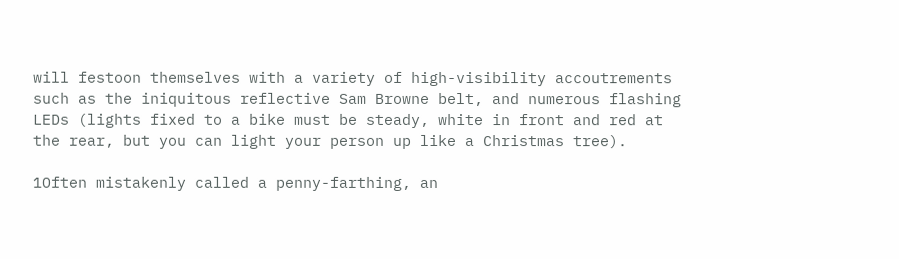will festoon themselves with a variety of high-visibility accoutrements such as the iniquitous reflective Sam Browne belt, and numerous flashing LEDs (lights fixed to a bike must be steady, white in front and red at the rear, but you can light your person up like a Christmas tree).

1Often mistakenly called a penny-farthing, an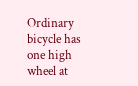Ordinary bicycle has one high wheel at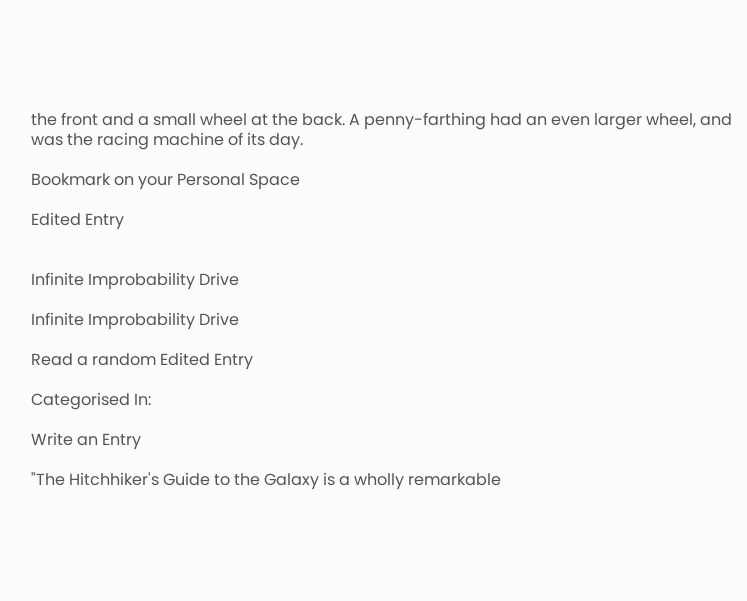the front and a small wheel at the back. A penny-farthing had an even larger wheel, and was the racing machine of its day.

Bookmark on your Personal Space

Edited Entry


Infinite Improbability Drive

Infinite Improbability Drive

Read a random Edited Entry

Categorised In:

Write an Entry

"The Hitchhiker's Guide to the Galaxy is a wholly remarkable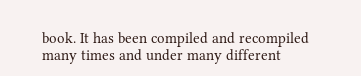book. It has been compiled and recompiled many times and under many different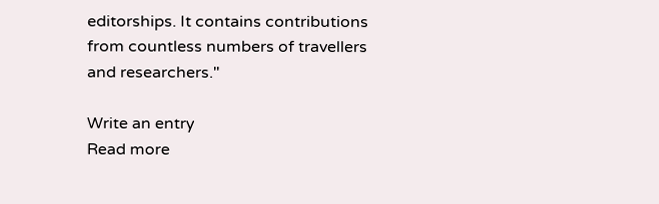editorships. It contains contributions from countless numbers of travellers and researchers."

Write an entry
Read more